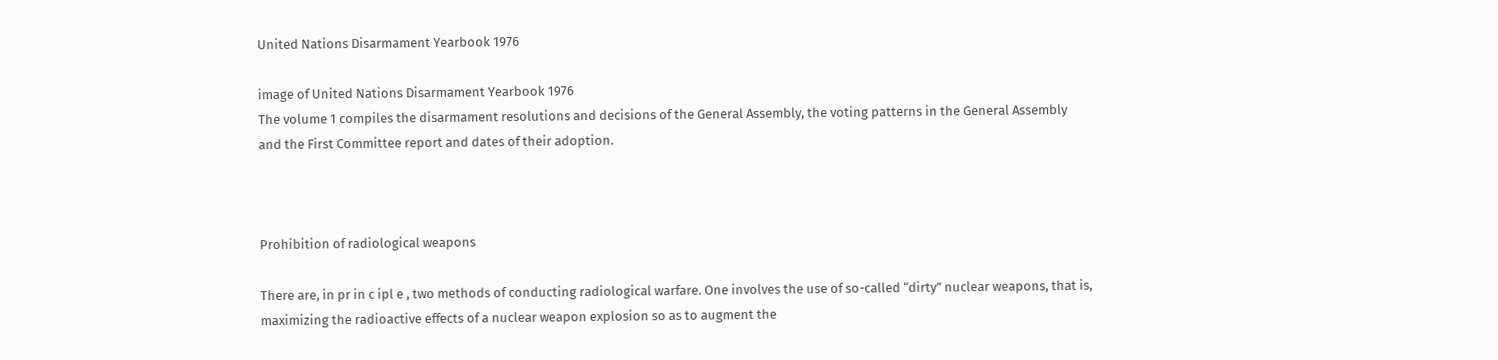United Nations Disarmament Yearbook 1976

image of United Nations Disarmament Yearbook 1976
The volume 1 compiles the disarmament resolutions and decisions of the General Assembly, the voting patterns in the General Assembly and the First Committee report and dates of their adoption.



Prohibition of radiological weapons

There are, in pr in c ipl e , two methods of conducting radiological warfare. One involves the use of so-called “dirty” nuclear weapons, that is, maximizing the radioactive effects of a nuclear weapon explosion so as to augment the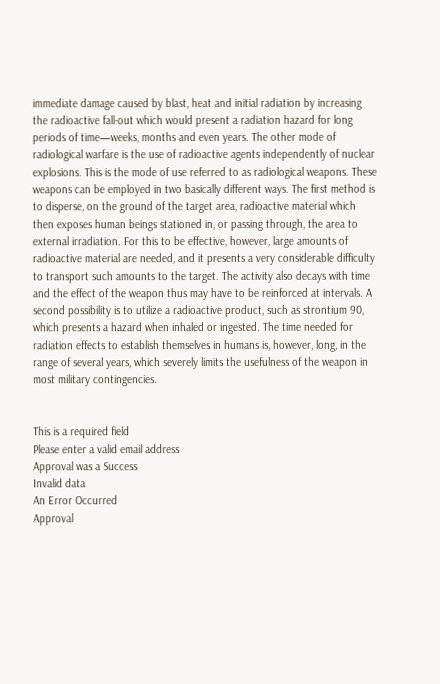immediate damage caused by blast, heat and initial radiation by increasing the radioactive fall-out which would present a radiation hazard for long periods of time—weeks, months and even years. The other mode of radiological warfare is the use of radioactive agents independently of nuclear explosions. This is the mode of use referred to as radiological weapons. These weapons can be employed in two basically different ways. The first method is to disperse, on the ground of the target area, radioactive material which then exposes human beings stationed in, or passing through, the area to external irradiation. For this to be effective, however, large amounts of radioactive material are needed, and it presents a very considerable difficulty to transport such amounts to the target. The activity also decays with time and the effect of the weapon thus may have to be reinforced at intervals. A second possibility is to utilize a radioactive product, such as strontium 90, which presents a hazard when inhaled or ingested. The time needed for radiation effects to establish themselves in humans is, however, long, in the range of several years, which severely limits the usefulness of the weapon in most military contingencies.


This is a required field
Please enter a valid email address
Approval was a Success
Invalid data
An Error Occurred
Approval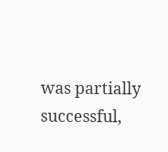was partially successful,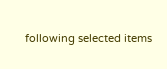following selected items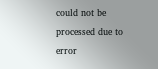could not be processed due to error